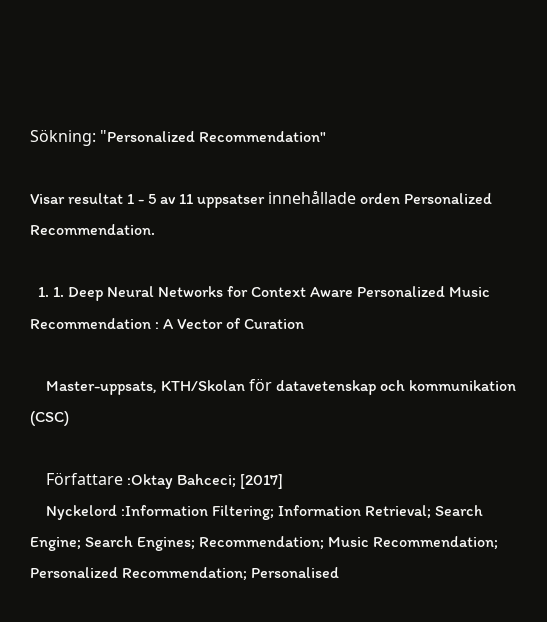Sökning: "Personalized Recommendation"

Visar resultat 1 - 5 av 11 uppsatser innehållade orden Personalized Recommendation.

  1. 1. Deep Neural Networks for Context Aware Personalized Music Recommendation : A Vector of Curation

    Master-uppsats, KTH/Skolan för datavetenskap och kommunikation (CSC)

    Författare :Oktay Bahceci; [2017]
    Nyckelord :Information Filtering; Information Retrieval; Search Engine; Search Engines; Recommendation; Music Recommendation; Personalized Recommendation; Personalised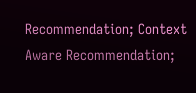Recommendation; Context Aware Recommendation;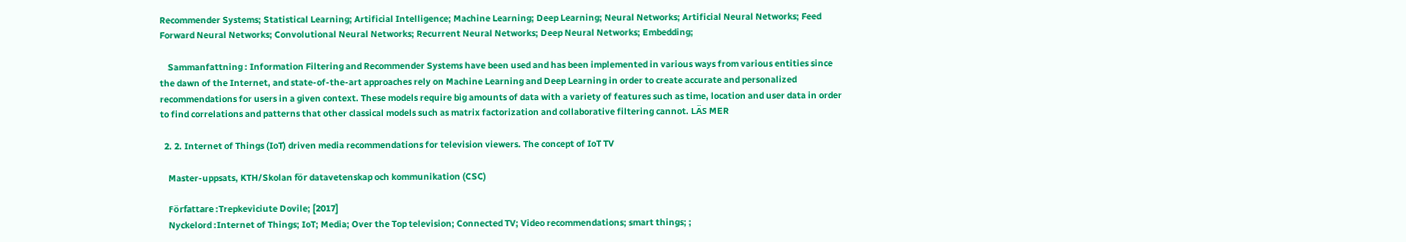Recommender Systems; Statistical Learning; Artificial Intelligence; Machine Learning; Deep Learning; Neural Networks; Artificial Neural Networks; Feed Forward Neural Networks; Convolutional Neural Networks; Recurrent Neural Networks; Deep Neural Networks; Embedding;

    Sammanfattning : Information Filtering and Recommender Systems have been used and has been implemented in various ways from various entities since the dawn of the Internet, and state-of-the-art approaches rely on Machine Learning and Deep Learning in order to create accurate and personalized recommendations for users in a given context. These models require big amounts of data with a variety of features such as time, location and user data in order to find correlations and patterns that other classical models such as matrix factorization and collaborative filtering cannot. LÄS MER

  2. 2. Internet of Things (IoT) driven media recommendations for television viewers. The concept of IoT TV

    Master-uppsats, KTH/Skolan för datavetenskap och kommunikation (CSC)

    Författare :Trepkeviciute Dovile; [2017]
    Nyckelord :Internet of Things; IoT; Media; Over the Top television; Connected TV; Video recommendations; smart things; ;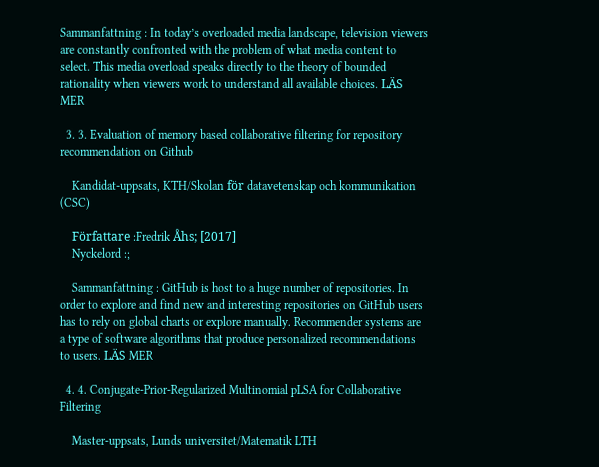Sammanfattning : In today’s overloaded media landscape, television viewers are constantly confronted with the problem of what media content to select. This media overload speaks directly to the theory of bounded rationality when viewers work to understand all available choices. LÄS MER

  3. 3. Evaluation of memory based collaborative filtering for repository recommendation on Github

    Kandidat-uppsats, KTH/Skolan för datavetenskap och kommunikation (CSC)

    Författare :Fredrik Åhs; [2017]
    Nyckelord :;

    Sammanfattning : GitHub is host to a huge number of repositories. In order to explore and find new and interesting repositories on GitHub users has to rely on global charts or explore manually. Recommender systems are a type of software algorithms that produce personalized recommendations to users. LÄS MER

  4. 4. Conjugate-Prior-Regularized Multinomial pLSA for Collaborative Filtering

    Master-uppsats, Lunds universitet/Matematik LTH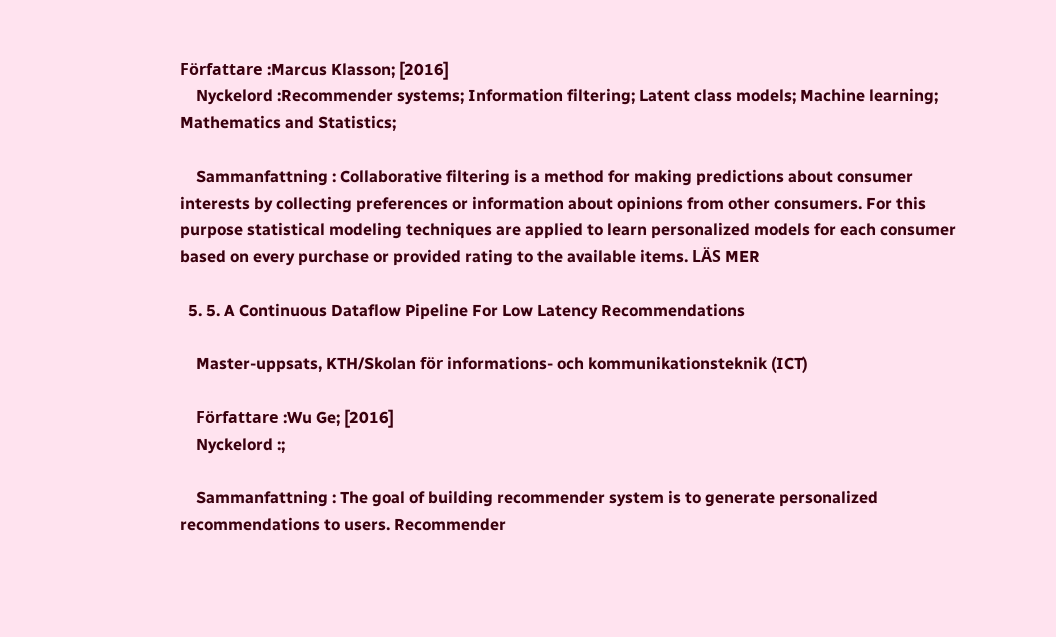Författare :Marcus Klasson; [2016]
    Nyckelord :Recommender systems; Information filtering; Latent class models; Machine learning; Mathematics and Statistics;

    Sammanfattning : Collaborative filtering is a method for making predictions about consumer interests by collecting preferences or information about opinions from other consumers. For this purpose statistical modeling techniques are applied to learn personalized models for each consumer based on every purchase or provided rating to the available items. LÄS MER

  5. 5. A Continuous Dataflow Pipeline For Low Latency Recommendations

    Master-uppsats, KTH/Skolan för informations- och kommunikationsteknik (ICT)

    Författare :Wu Ge; [2016]
    Nyckelord :;

    Sammanfattning : The goal of building recommender system is to generate personalized recommendations to users. Recommender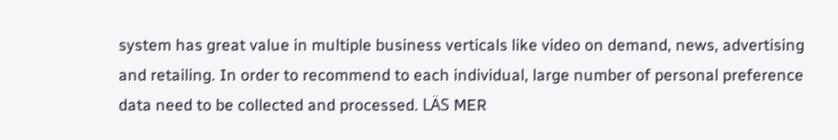system has great value in multiple business verticals like video on demand, news, advertising and retailing. In order to recommend to each individual, large number of personal preference data need to be collected and processed. LÄS MER